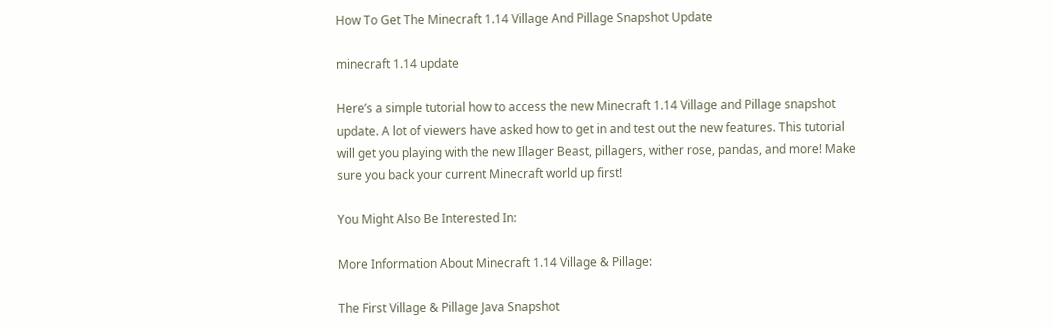How To Get The Minecraft 1.14 Village And Pillage Snapshot Update

minecraft 1.14 update

Here’s a simple tutorial how to access the new Minecraft 1.14 Village and Pillage snapshot update. A lot of viewers have asked how to get in and test out the new features. This tutorial will get you playing with the new Illager Beast, pillagers, wither rose, pandas, and more! Make sure you back your current Minecraft world up first!

You Might Also Be Interested In:

More Information About Minecraft 1.14 Village & Pillage:

The First Village & Pillage Java Snapshot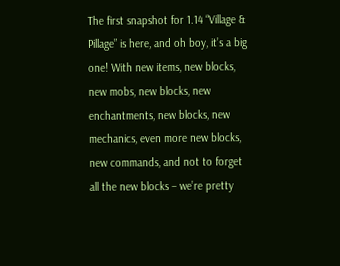The first snapshot for 1.14 “Village & Pillage” is here, and oh boy, it’s a big one! With new items, new blocks, new mobs, new blocks, new enchantments, new blocks, new mechanics, even more new blocks, new commands, and not to forget all the new blocks – we’re pretty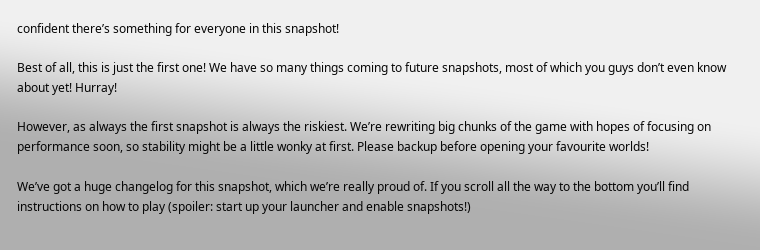confident there’s something for everyone in this snapshot!

Best of all, this is just the first one! We have so many things coming to future snapshots, most of which you guys don’t even know about yet! Hurray!

However, as always the first snapshot is always the riskiest. We’re rewriting big chunks of the game with hopes of focusing on performance soon, so stability might be a little wonky at first. Please backup before opening your favourite worlds!

We’ve got a huge changelog for this snapshot, which we’re really proud of. If you scroll all the way to the bottom you’ll find instructions on how to play (spoiler: start up your launcher and enable snapshots!)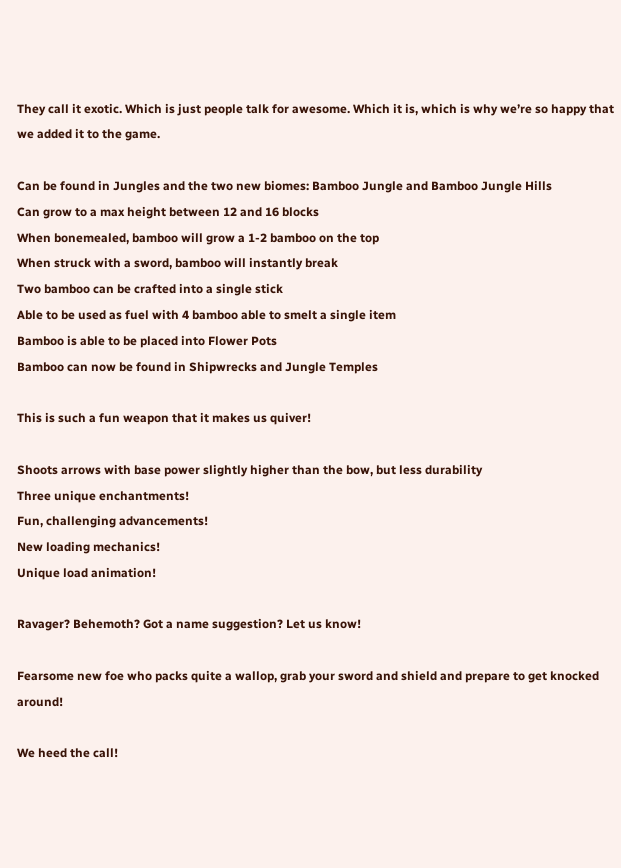They call it exotic. Which is just people talk for awesome. Which it is, which is why we’re so happy that we added it to the game.

Can be found in Jungles and the two new biomes: Bamboo Jungle and Bamboo Jungle Hills
Can grow to a max height between 12 and 16 blocks
When bonemealed, bamboo will grow a 1-2 bamboo on the top
When struck with a sword, bamboo will instantly break
Two bamboo can be crafted into a single stick
Able to be used as fuel with 4 bamboo able to smelt a single item
Bamboo is able to be placed into Flower Pots
Bamboo can now be found in Shipwrecks and Jungle Temples

This is such a fun weapon that it makes us quiver!

Shoots arrows with base power slightly higher than the bow, but less durability
Three unique enchantments!
Fun, challenging advancements!
New loading mechanics!
Unique load animation!

Ravager? Behemoth? Got a name suggestion? Let us know!

Fearsome new foe who packs quite a wallop, grab your sword and shield and prepare to get knocked around!

We heed the call!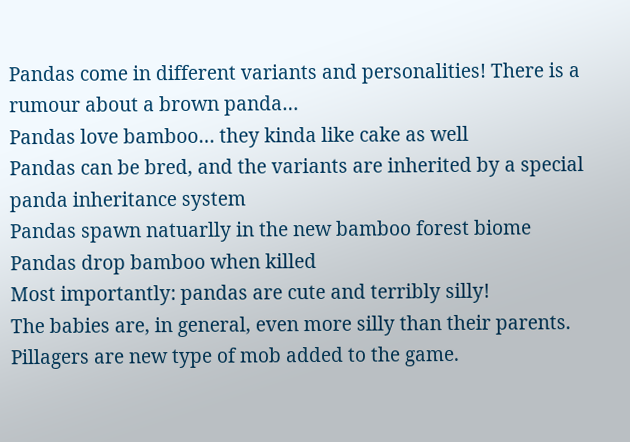Pandas come in different variants and personalities! There is a rumour about a brown panda…
Pandas love bamboo… they kinda like cake as well
Pandas can be bred, and the variants are inherited by a special panda inheritance system
Pandas spawn natuarlly in the new bamboo forest biome
Pandas drop bamboo when killed
Most importantly: pandas are cute and terribly silly!
The babies are, in general, even more silly than their parents.
Pillagers are new type of mob added to the game.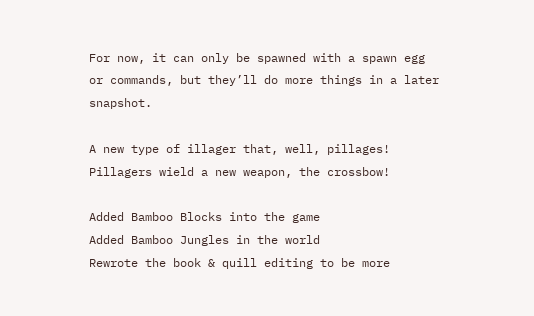For now, it can only be spawned with a spawn egg or commands, but they’ll do more things in a later snapshot.

A new type of illager that, well, pillages!
Pillagers wield a new weapon, the crossbow!

Added Bamboo Blocks into the game
Added Bamboo Jungles in the world
Rewrote the book & quill editing to be more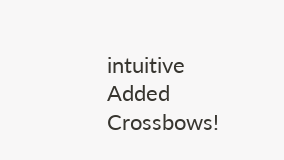intuitive
Added Crossbows!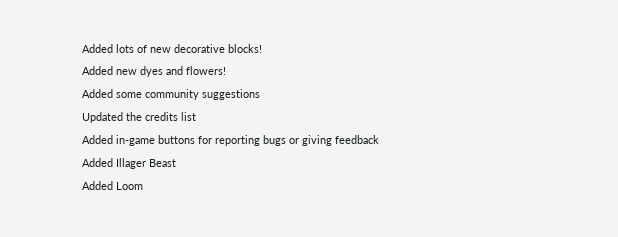Added lots of new decorative blocks!
Added new dyes and flowers!
Added some community suggestions
Updated the credits list
Added in-game buttons for reporting bugs or giving feedback
Added Illager Beast
Added Loom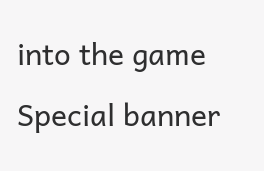into the game
Special banner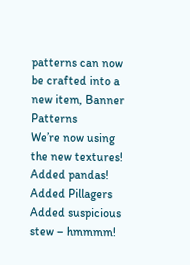patterns can now be crafted into a new item, Banner Patterns
We’re now using the new textures!
Added pandas!
Added Pillagers
Added suspicious stew – hmmmm!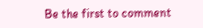Be the first to comment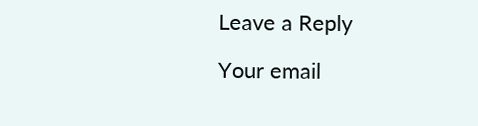Leave a Reply

Your email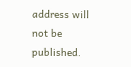address will not be published.